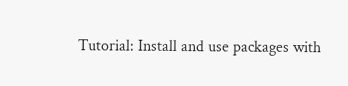Tutorial: Install and use packages with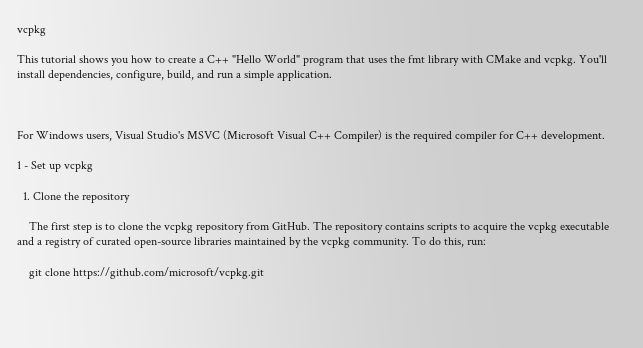vcpkg

This tutorial shows you how to create a C++ "Hello World" program that uses the fmt library with CMake and vcpkg. You'll install dependencies, configure, build, and run a simple application.



For Windows users, Visual Studio's MSVC (Microsoft Visual C++ Compiler) is the required compiler for C++ development.

1 - Set up vcpkg

  1. Clone the repository

    The first step is to clone the vcpkg repository from GitHub. The repository contains scripts to acquire the vcpkg executable and a registry of curated open-source libraries maintained by the vcpkg community. To do this, run:

    git clone https://github.com/microsoft/vcpkg.git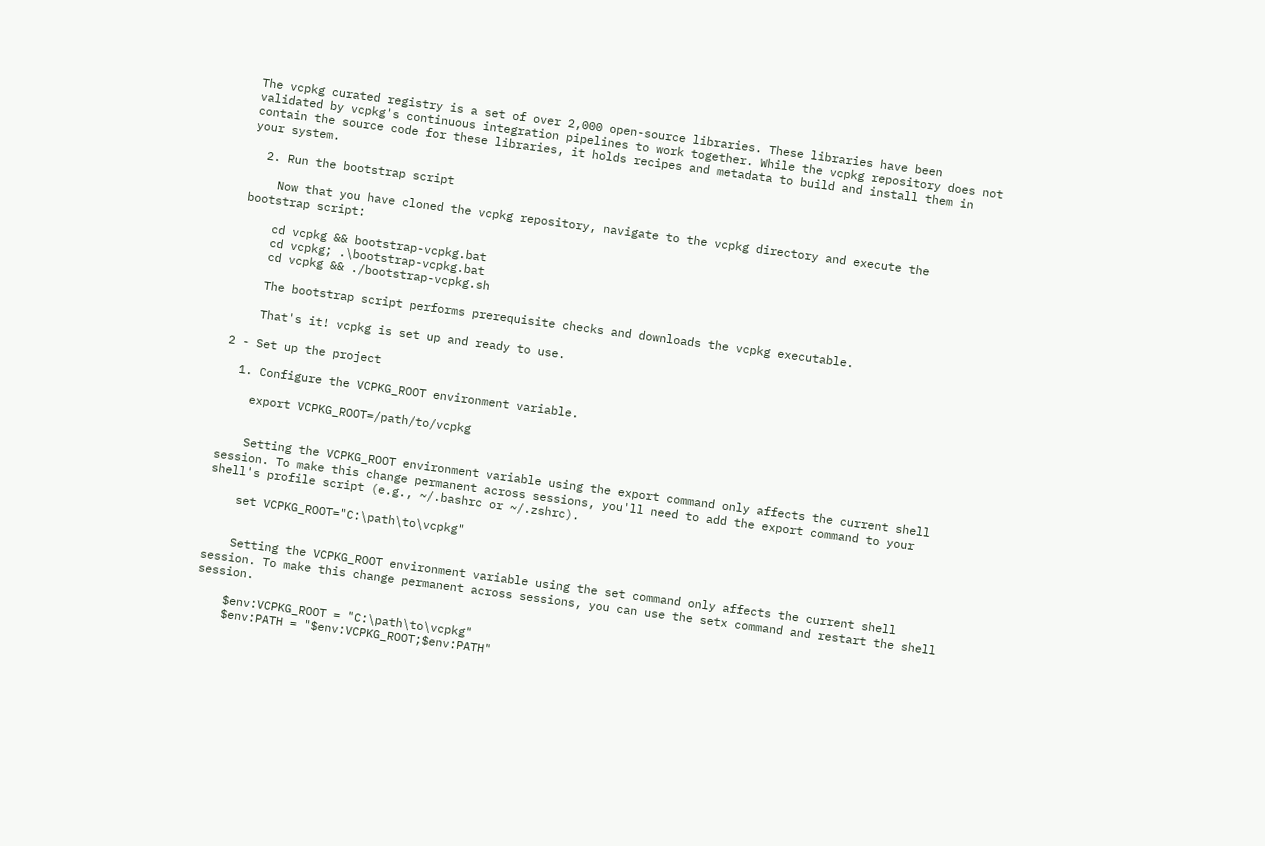The vcpkg curated registry is a set of over 2,000 open-source libraries. These libraries have been validated by vcpkg's continuous integration pipelines to work together. While the vcpkg repository does not contain the source code for these libraries, it holds recipes and metadata to build and install them in your system.

  2. Run the bootstrap script

    Now that you have cloned the vcpkg repository, navigate to the vcpkg directory and execute the bootstrap script:

    cd vcpkg && bootstrap-vcpkg.bat
    cd vcpkg; .\bootstrap-vcpkg.bat
    cd vcpkg && ./bootstrap-vcpkg.sh

    The bootstrap script performs prerequisite checks and downloads the vcpkg executable.

    That's it! vcpkg is set up and ready to use.

2 - Set up the project

  1. Configure the VCPKG_ROOT environment variable.

    export VCPKG_ROOT=/path/to/vcpkg


    Setting the VCPKG_ROOT environment variable using the export command only affects the current shell session. To make this change permanent across sessions, you'll need to add the export command to your shell's profile script (e.g., ~/.bashrc or ~/.zshrc).

    set VCPKG_ROOT="C:\path\to\vcpkg"


    Setting the VCPKG_ROOT environment variable using the set command only affects the current shell session. To make this change permanent across sessions, you can use the setx command and restart the shell session.

    $env:VCPKG_ROOT = "C:\path\to\vcpkg"
    $env:PATH = "$env:VCPKG_ROOT;$env:PATH"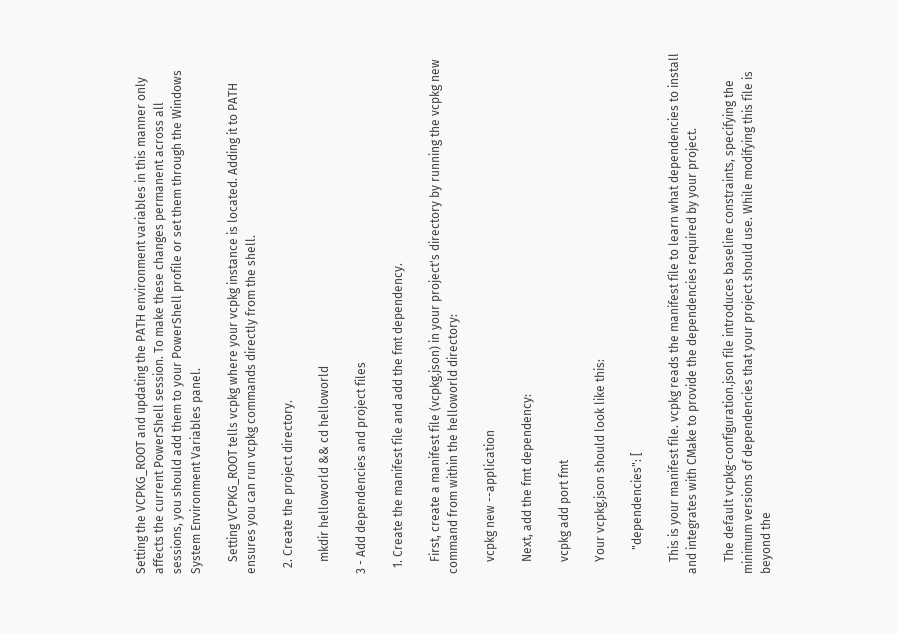Setting the VCPKG_ROOT and updating the PATH environment variables in this manner only affects the current PowerShell session. To make these changes permanent across all sessions, you should add them to your PowerShell profile or set them through the Windows System Environment Variables panel.

    Setting VCPKG_ROOT tells vcpkg where your vcpkg instance is located. Adding it to PATH ensures you can run vcpkg commands directly from the shell.

  2. Create the project directory.

    mkdir helloworld && cd helloworld

3 - Add dependencies and project files

  1. Create the manifest file and add the fmt dependency.

    First, create a manifest file (vcpkg.json) in your project's directory by running the vcpkg new command from within the helloworld directory:

    vcpkg new --application

    Next, add the fmt dependency:

    vcpkg add port fmt

    Your vcpkg.json should look like this:

        "dependencies": [

    This is your manifest file. vcpkg reads the manifest file to learn what dependencies to install and integrates with CMake to provide the dependencies required by your project.

    The default vcpkg-configuration.json file introduces baseline constraints, specifying the minimum versions of dependencies that your project should use. While modifying this file is beyond the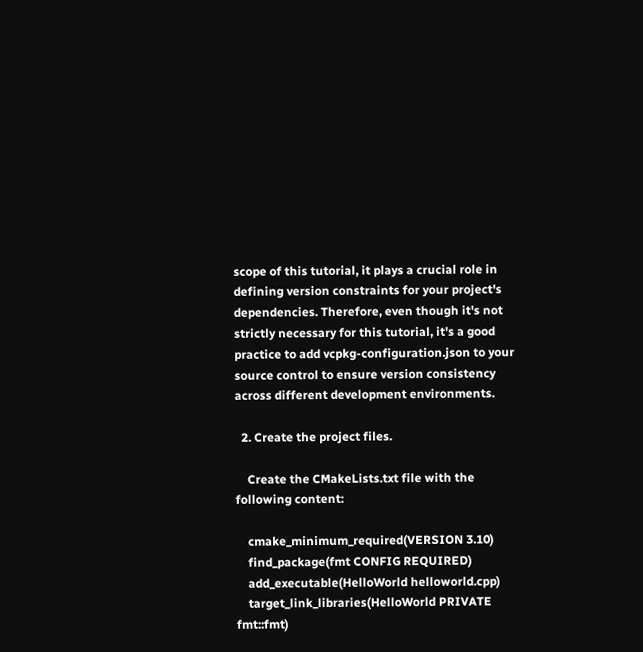scope of this tutorial, it plays a crucial role in defining version constraints for your project's dependencies. Therefore, even though it's not strictly necessary for this tutorial, it's a good practice to add vcpkg-configuration.json to your source control to ensure version consistency across different development environments.

  2. Create the project files.

    Create the CMakeLists.txt file with the following content:

    cmake_minimum_required(VERSION 3.10)
    find_package(fmt CONFIG REQUIRED)
    add_executable(HelloWorld helloworld.cpp)
    target_link_libraries(HelloWorld PRIVATE fmt::fmt)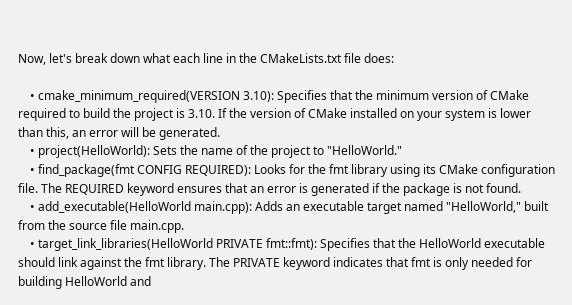Now, let's break down what each line in the CMakeLists.txt file does:

    • cmake_minimum_required(VERSION 3.10): Specifies that the minimum version of CMake required to build the project is 3.10. If the version of CMake installed on your system is lower than this, an error will be generated.
    • project(HelloWorld): Sets the name of the project to "HelloWorld."
    • find_package(fmt CONFIG REQUIRED): Looks for the fmt library using its CMake configuration file. The REQUIRED keyword ensures that an error is generated if the package is not found.
    • add_executable(HelloWorld main.cpp): Adds an executable target named "HelloWorld," built from the source file main.cpp.
    • target_link_libraries(HelloWorld PRIVATE fmt::fmt): Specifies that the HelloWorld executable should link against the fmt library. The PRIVATE keyword indicates that fmt is only needed for building HelloWorld and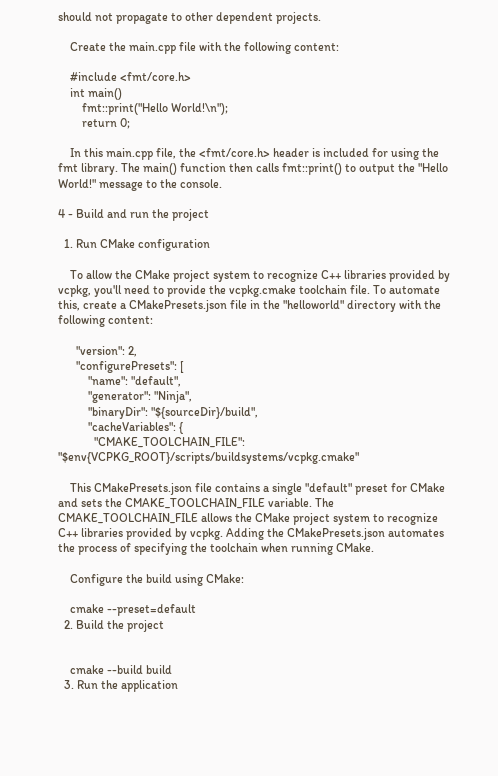should not propagate to other dependent projects.

    Create the main.cpp file with the following content:

    #include <fmt/core.h>
    int main()
        fmt::print("Hello World!\n");
        return 0;

    In this main.cpp file, the <fmt/core.h> header is included for using the fmt library. The main() function then calls fmt::print() to output the "Hello World!" message to the console.

4 - Build and run the project

  1. Run CMake configuration

    To allow the CMake project system to recognize C++ libraries provided by vcpkg, you'll need to provide the vcpkg.cmake toolchain file. To automate this, create a CMakePresets.json file in the "helloworld" directory with the following content:

      "version": 2,
      "configurePresets": [
          "name": "default",
          "generator": "Ninja",
          "binaryDir": "${sourceDir}/build",
          "cacheVariables": {
            "CMAKE_TOOLCHAIN_FILE": "$env{VCPKG_ROOT}/scripts/buildsystems/vcpkg.cmake"

    This CMakePresets.json file contains a single "default" preset for CMake and sets the CMAKE_TOOLCHAIN_FILE variable. The CMAKE_TOOLCHAIN_FILE allows the CMake project system to recognize C++ libraries provided by vcpkg. Adding the CMakePresets.json automates the process of specifying the toolchain when running CMake.

    Configure the build using CMake:

    cmake --preset=default
  2. Build the project


    cmake --build build
  3. Run the application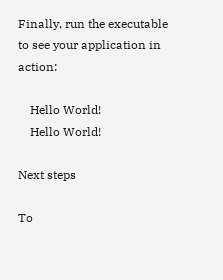Finally, run the executable to see your application in action:

    Hello World!
    Hello World!

Next steps

To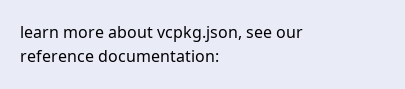learn more about vcpkg.json, see our reference documentation: